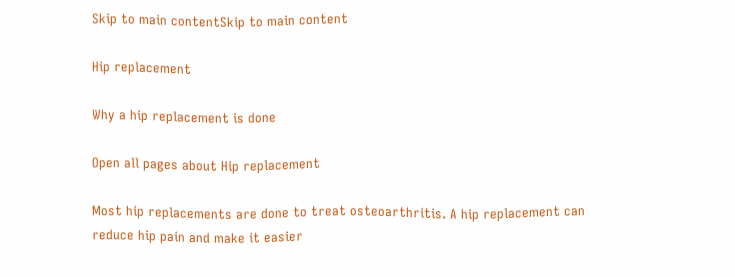Skip to main contentSkip to main content

Hip replacement

Why a hip replacement is done

Open all pages about Hip replacement

Most hip replacements are done to treat osteoarthritis. A hip replacement can reduce hip pain and make it easier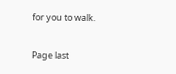for you to walk.

Page last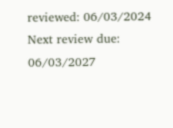reviewed: 06/03/2024
Next review due: 06/03/2027